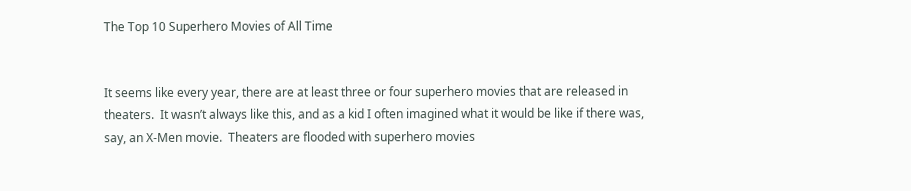The Top 10 Superhero Movies of All Time


It seems like every year, there are at least three or four superhero movies that are released in theaters.  It wasn’t always like this, and as a kid I often imagined what it would be like if there was, say, an X-Men movie.  Theaters are flooded with superhero movies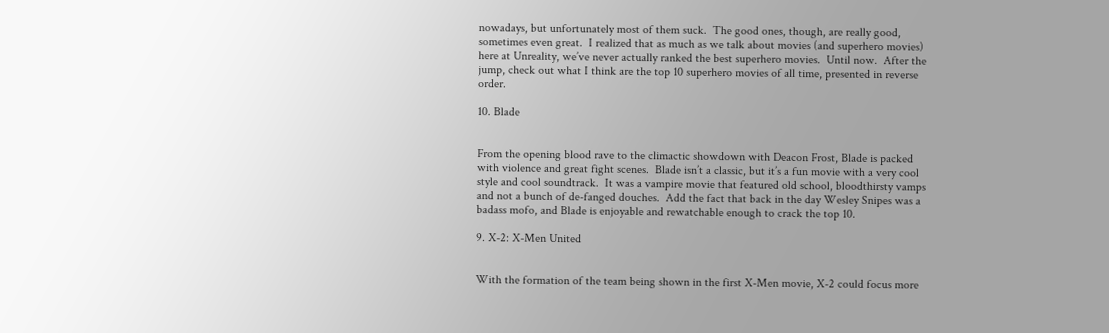nowadays, but unfortunately most of them suck.  The good ones, though, are really good, sometimes even great.  I realized that as much as we talk about movies (and superhero movies) here at Unreality, we’ve never actually ranked the best superhero movies.  Until now.  After the jump, check out what I think are the top 10 superhero movies of all time, presented in reverse order.

10. Blade


From the opening blood rave to the climactic showdown with Deacon Frost, Blade is packed with violence and great fight scenes.  Blade isn’t a classic, but it’s a fun movie with a very cool style and cool soundtrack.  It was a vampire movie that featured old school, bloodthirsty vamps and not a bunch of de-fanged douches.  Add the fact that back in the day Wesley Snipes was a badass mofo, and Blade is enjoyable and rewatchable enough to crack the top 10.

9. X-2: X-Men United


With the formation of the team being shown in the first X-Men movie, X-2 could focus more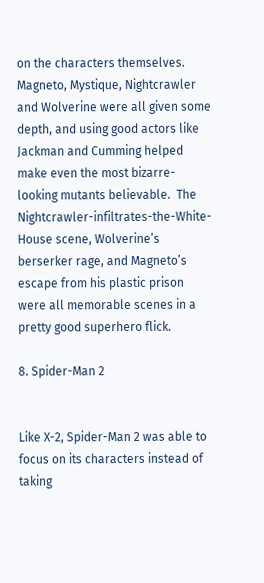on the characters themselves.  Magneto, Mystique, Nightcrawler and Wolverine were all given some depth, and using good actors like Jackman and Cumming helped make even the most bizarre-looking mutants believable.  The Nightcrawler-infiltrates-the-White-House scene, Wolverine’s berserker rage, and Magneto’s escape from his plastic prison were all memorable scenes in a pretty good superhero flick.

8. Spider-Man 2


Like X-2, Spider-Man 2 was able to focus on its characters instead of taking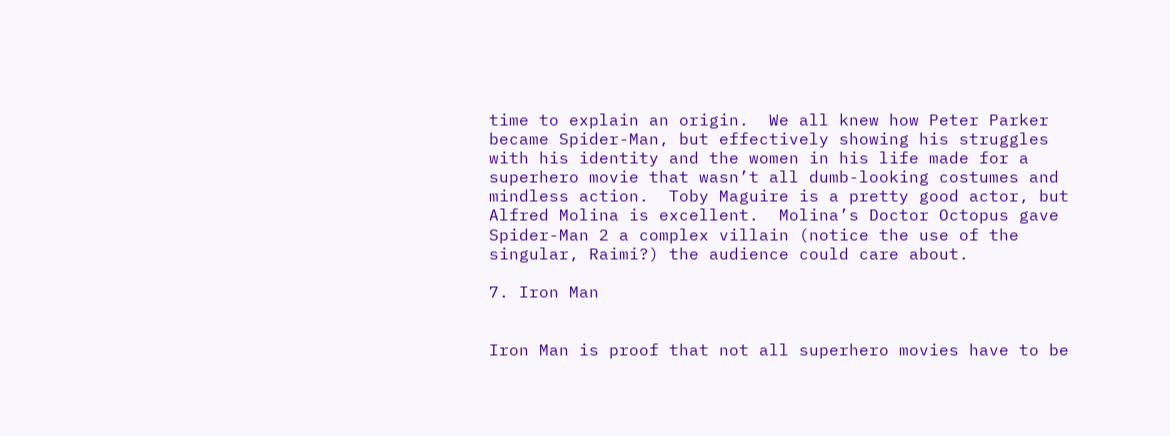time to explain an origin.  We all knew how Peter Parker became Spider-Man, but effectively showing his struggles with his identity and the women in his life made for a superhero movie that wasn’t all dumb-looking costumes and mindless action.  Toby Maguire is a pretty good actor, but Alfred Molina is excellent.  Molina’s Doctor Octopus gave Spider-Man 2 a complex villain (notice the use of the singular, Raimi?) the audience could care about.

7. Iron Man


Iron Man is proof that not all superhero movies have to be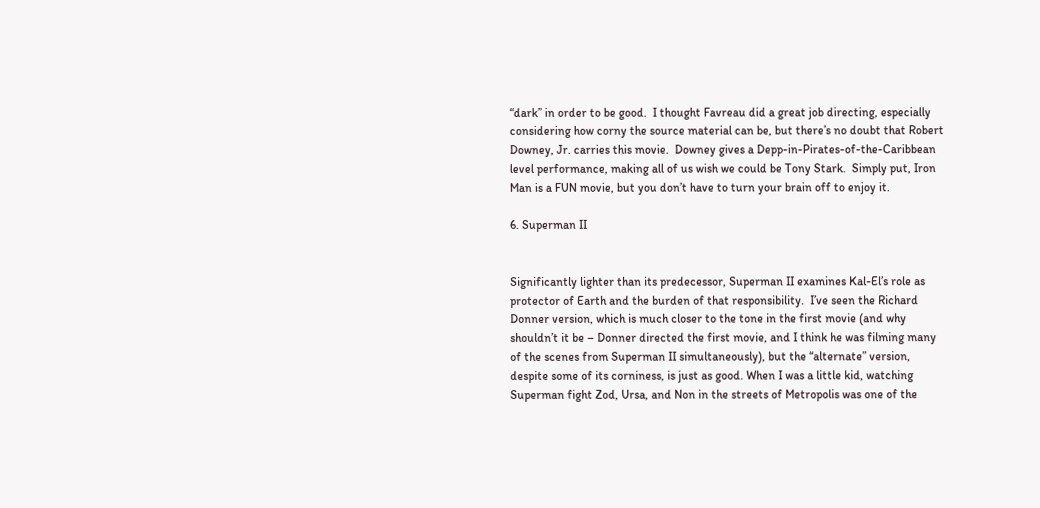“dark” in order to be good.  I thought Favreau did a great job directing, especially considering how corny the source material can be, but there’s no doubt that Robert Downey, Jr. carries this movie.  Downey gives a Depp-in-Pirates-of-the-Caribbean level performance, making all of us wish we could be Tony Stark.  Simply put, Iron Man is a FUN movie, but you don’t have to turn your brain off to enjoy it.

6. Superman II


Significantly lighter than its predecessor, Superman II examines Kal-El’s role as protector of Earth and the burden of that responsibility.  I’ve seen the Richard Donner version, which is much closer to the tone in the first movie (and why shouldn’t it be – Donner directed the first movie, and I think he was filming many of the scenes from Superman II simultaneously), but the “alternate” version, despite some of its corniness, is just as good. When I was a little kid, watching Superman fight Zod, Ursa, and Non in the streets of Metropolis was one of the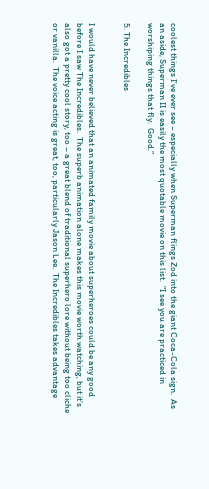coolest things I’ve ever see – especially when Superman flings Zod into the giant Coca-Cola sign.  As an aside, Superman II is easily the most quotable movie on this list.  “I see you are practiced in worshiping things that fly.  Good.”

5. The Incredibles


I would have never believed that an animated family movie about superheroes could be any good before I saw The Incredibles.  The superb animation alone makes this movie worth watching, but it’s also got a pretty cool story, too – a great blend of traditional superhero lore without being too cliche or vanilla.  The voice acting is great, too, particularly Jason Lee.  The Incredibles takes advantage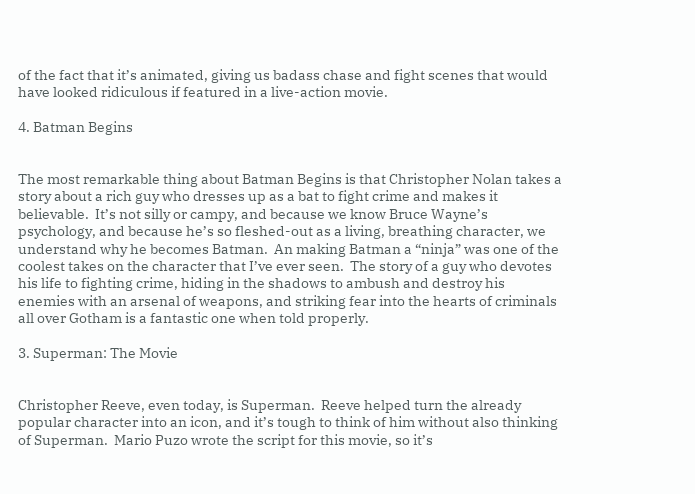of the fact that it’s animated, giving us badass chase and fight scenes that would have looked ridiculous if featured in a live-action movie.

4. Batman Begins


The most remarkable thing about Batman Begins is that Christopher Nolan takes a story about a rich guy who dresses up as a bat to fight crime and makes it believable.  It’s not silly or campy, and because we know Bruce Wayne’s psychology, and because he’s so fleshed-out as a living, breathing character, we understand why he becomes Batman.  An making Batman a “ninja” was one of the coolest takes on the character that I’ve ever seen.  The story of a guy who devotes his life to fighting crime, hiding in the shadows to ambush and destroy his enemies with an arsenal of weapons, and striking fear into the hearts of criminals all over Gotham is a fantastic one when told properly.

3. Superman: The Movie


Christopher Reeve, even today, is Superman.  Reeve helped turn the already popular character into an icon, and it’s tough to think of him without also thinking of Superman.  Mario Puzo wrote the script for this movie, so it’s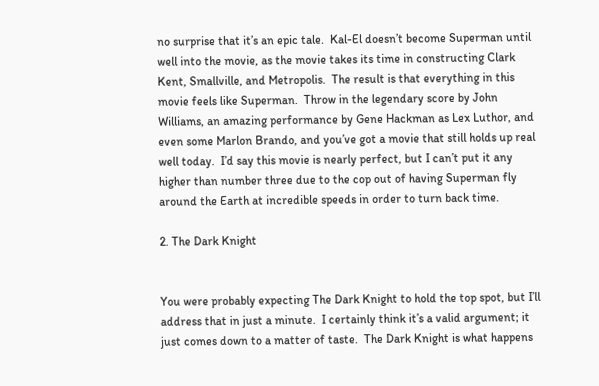no surprise that it’s an epic tale.  Kal-El doesn’t become Superman until well into the movie, as the movie takes its time in constructing Clark Kent, Smallville, and Metropolis.  The result is that everything in this movie feels like Superman.  Throw in the legendary score by John Williams, an amazing performance by Gene Hackman as Lex Luthor, and even some Marlon Brando, and you’ve got a movie that still holds up real well today.  I’d say this movie is nearly perfect, but I can’t put it any higher than number three due to the cop out of having Superman fly around the Earth at incredible speeds in order to turn back time.

2. The Dark Knight


You were probably expecting The Dark Knight to hold the top spot, but I’ll address that in just a minute.  I certainly think it’s a valid argument; it just comes down to a matter of taste.  The Dark Knight is what happens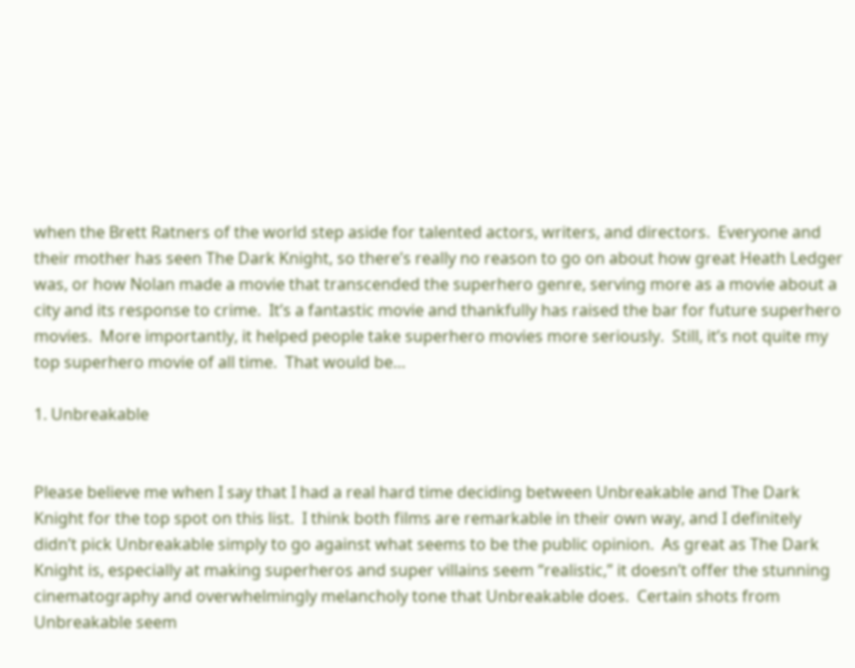when the Brett Ratners of the world step aside for talented actors, writers, and directors.  Everyone and their mother has seen The Dark Knight, so there’s really no reason to go on about how great Heath Ledger was, or how Nolan made a movie that transcended the superhero genre, serving more as a movie about a city and its response to crime.  It’s a fantastic movie and thankfully has raised the bar for future superhero movies.  More importantly, it helped people take superhero movies more seriously.  Still, it’s not quite my top superhero movie of all time.  That would be…

1. Unbreakable


Please believe me when I say that I had a real hard time deciding between Unbreakable and The Dark Knight for the top spot on this list.  I think both films are remarkable in their own way, and I definitely didn’t pick Unbreakable simply to go against what seems to be the public opinion.  As great as The Dark Knight is, especially at making superheros and super villains seem “realistic,” it doesn’t offer the stunning cinematography and overwhelmingly melancholy tone that Unbreakable does.  Certain shots from Unbreakable seem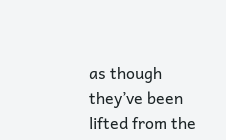as though they’ve been lifted from the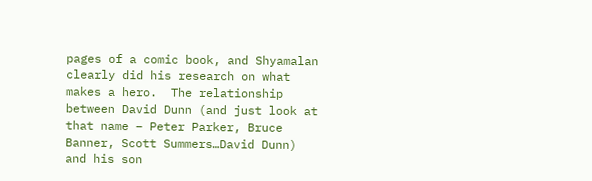pages of a comic book, and Shyamalan clearly did his research on what makes a hero.  The relationship between David Dunn (and just look at that name – Peter Parker, Bruce Banner, Scott Summers…David Dunn) and his son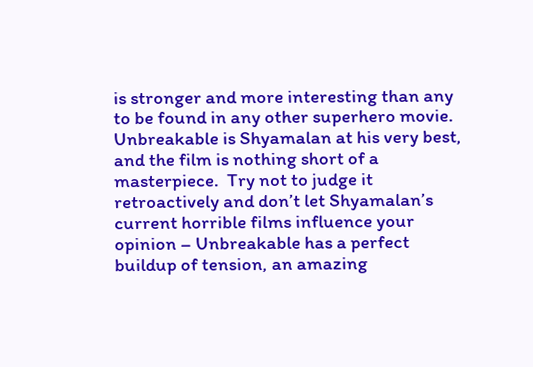is stronger and more interesting than any to be found in any other superhero movie.  Unbreakable is Shyamalan at his very best, and the film is nothing short of a masterpiece.  Try not to judge it retroactively and don’t let Shyamalan’s current horrible films influence your opinion – Unbreakable has a perfect buildup of tension, an amazing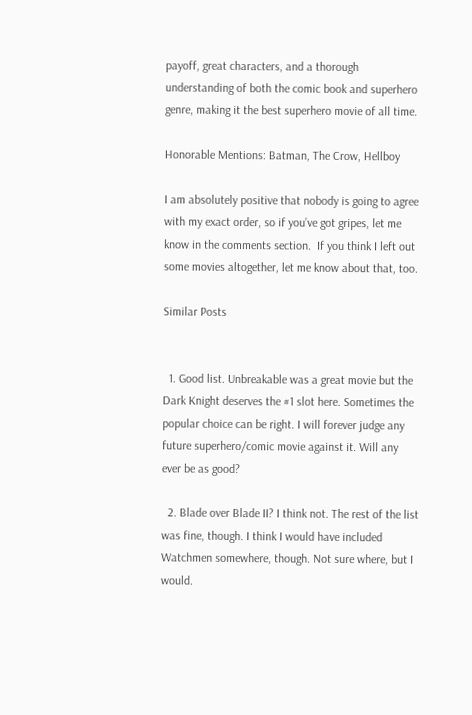payoff, great characters, and a thorough understanding of both the comic book and superhero genre, making it the best superhero movie of all time.

Honorable Mentions: Batman, The Crow, Hellboy

I am absolutely positive that nobody is going to agree with my exact order, so if you’ve got gripes, let me know in the comments section.  If you think I left out some movies altogether, let me know about that, too.

Similar Posts


  1. Good list. Unbreakable was a great movie but the Dark Knight deserves the #1 slot here. Sometimes the popular choice can be right. I will forever judge any future superhero/comic movie against it. Will any ever be as good?

  2. Blade over Blade II? I think not. The rest of the list was fine, though. I think I would have included Watchmen somewhere, though. Not sure where, but I would.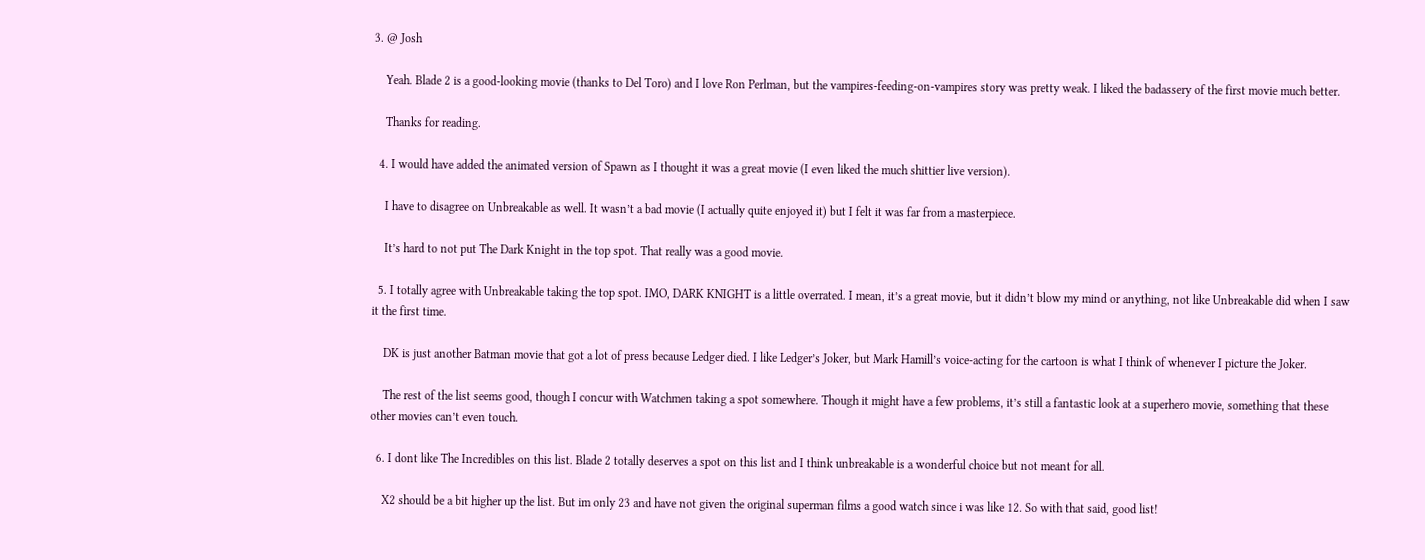3. @ Josh

    Yeah. Blade 2 is a good-looking movie (thanks to Del Toro) and I love Ron Perlman, but the vampires-feeding-on-vampires story was pretty weak. I liked the badassery of the first movie much better.

    Thanks for reading.

  4. I would have added the animated version of Spawn as I thought it was a great movie (I even liked the much shittier live version).

    I have to disagree on Unbreakable as well. It wasn’t a bad movie (I actually quite enjoyed it) but I felt it was far from a masterpiece.

    It’s hard to not put The Dark Knight in the top spot. That really was a good movie.

  5. I totally agree with Unbreakable taking the top spot. IMO, DARK KNIGHT is a little overrated. I mean, it’s a great movie, but it didn’t blow my mind or anything, not like Unbreakable did when I saw it the first time.

    DK is just another Batman movie that got a lot of press because Ledger died. I like Ledger’s Joker, but Mark Hamill’s voice-acting for the cartoon is what I think of whenever I picture the Joker.

    The rest of the list seems good, though I concur with Watchmen taking a spot somewhere. Though it might have a few problems, it’s still a fantastic look at a superhero movie, something that these other movies can’t even touch.

  6. I dont like The Incredibles on this list. Blade 2 totally deserves a spot on this list and I think unbreakable is a wonderful choice but not meant for all.

    X2 should be a bit higher up the list. But im only 23 and have not given the original superman films a good watch since i was like 12. So with that said, good list!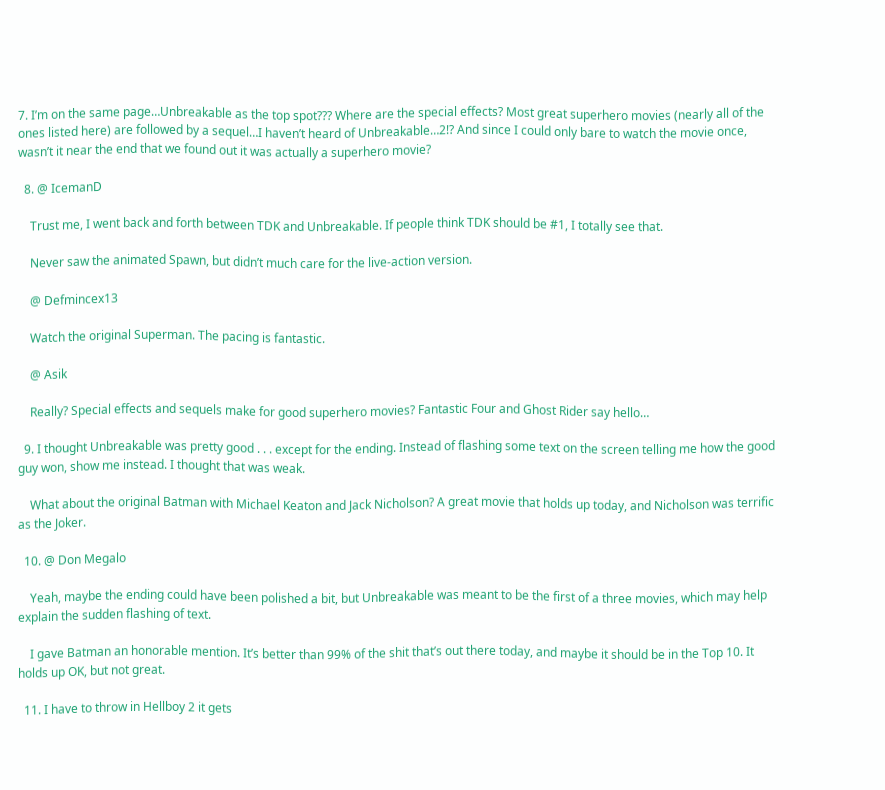7. I’m on the same page…Unbreakable as the top spot??? Where are the special effects? Most great superhero movies (nearly all of the ones listed here) are followed by a sequel…I haven’t heard of Unbreakable…2!? And since I could only bare to watch the movie once, wasn’t it near the end that we found out it was actually a superhero movie?

  8. @ IcemanD

    Trust me, I went back and forth between TDK and Unbreakable. If people think TDK should be #1, I totally see that.

    Never saw the animated Spawn, but didn’t much care for the live-action version.

    @ Defmincex13

    Watch the original Superman. The pacing is fantastic.

    @ Asik

    Really? Special effects and sequels make for good superhero movies? Fantastic Four and Ghost Rider say hello…

  9. I thought Unbreakable was pretty good . . . except for the ending. Instead of flashing some text on the screen telling me how the good guy won, show me instead. I thought that was weak.

    What about the original Batman with Michael Keaton and Jack Nicholson? A great movie that holds up today, and Nicholson was terrific as the Joker.

  10. @ Don Megalo

    Yeah, maybe the ending could have been polished a bit, but Unbreakable was meant to be the first of a three movies, which may help explain the sudden flashing of text.

    I gave Batman an honorable mention. It’s better than 99% of the shit that’s out there today, and maybe it should be in the Top 10. It holds up OK, but not great.

  11. I have to throw in Hellboy 2 it gets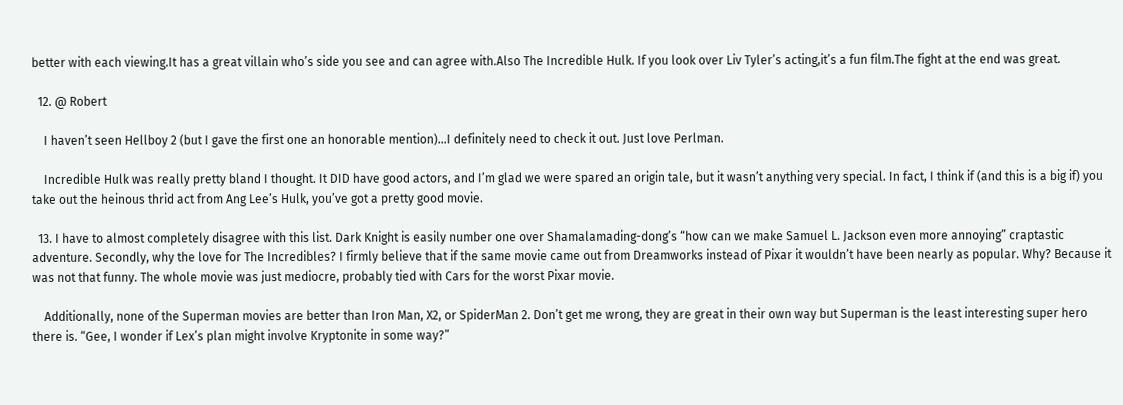better with each viewing.It has a great villain who’s side you see and can agree with.Also The Incredible Hulk. If you look over Liv Tyler’s acting,it’s a fun film.The fight at the end was great.

  12. @ Robert

    I haven’t seen Hellboy 2 (but I gave the first one an honorable mention)…I definitely need to check it out. Just love Perlman.

    Incredible Hulk was really pretty bland I thought. It DID have good actors, and I’m glad we were spared an origin tale, but it wasn’t anything very special. In fact, I think if (and this is a big if) you take out the heinous thrid act from Ang Lee’s Hulk, you’ve got a pretty good movie.

  13. I have to almost completely disagree with this list. Dark Knight is easily number one over Shamalamading-dong’s “how can we make Samuel L. Jackson even more annoying” craptastic adventure. Secondly, why the love for The Incredibles? I firmly believe that if the same movie came out from Dreamworks instead of Pixar it wouldn’t have been nearly as popular. Why? Because it was not that funny. The whole movie was just mediocre, probably tied with Cars for the worst Pixar movie.

    Additionally, none of the Superman movies are better than Iron Man, X2, or SpiderMan 2. Don’t get me wrong, they are great in their own way but Superman is the least interesting super hero there is. “Gee, I wonder if Lex’s plan might involve Kryptonite in some way?”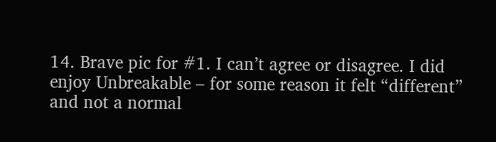14. Brave pic for #1. I can’t agree or disagree. I did enjoy Unbreakable – for some reason it felt “different” and not a normal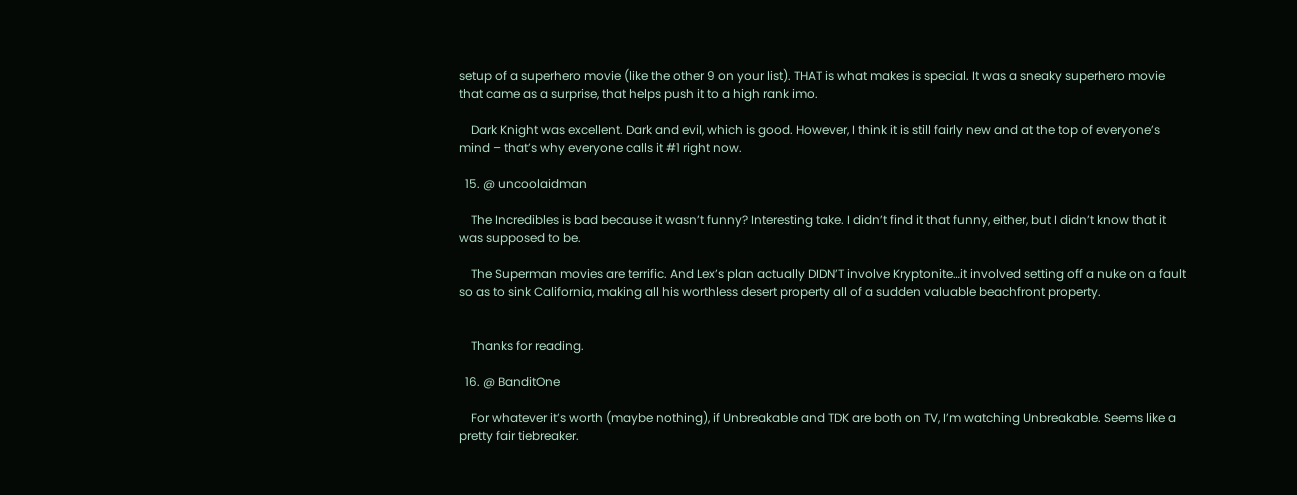setup of a superhero movie (like the other 9 on your list). THAT is what makes is special. It was a sneaky superhero movie that came as a surprise, that helps push it to a high rank imo.

    Dark Knight was excellent. Dark and evil, which is good. However, I think it is still fairly new and at the top of everyone’s mind – that’s why everyone calls it #1 right now.

  15. @ uncoolaidman

    The Incredibles is bad because it wasn’t funny? Interesting take. I didn’t find it that funny, either, but I didn’t know that it was supposed to be.

    The Superman movies are terrific. And Lex’s plan actually DIDN’T involve Kryptonite…it involved setting off a nuke on a fault so as to sink California, making all his worthless desert property all of a sudden valuable beachfront property.


    Thanks for reading.

  16. @ BanditOne

    For whatever it’s worth (maybe nothing), if Unbreakable and TDK are both on TV, I’m watching Unbreakable. Seems like a pretty fair tiebreaker.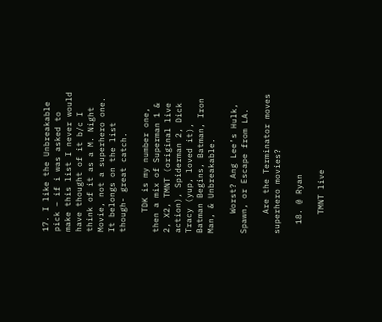17. I like the Unbreakable pick – if i was asked to make this list I never would have thought of it b/c I think of it as a M. Night Movie, not a superhero one. It belongs on the list though- great catch.

    TDK is my number one, then a mix of Superman 1 & 2, X2, TMNT (original live action), Spiderman 2, Dick Tracy (yup, loved it), Batman Begins, Batman, Iron Man, & Unbreakable.

    Worst? Ang Lee’s Hulk, Spawn, or Escape from LA.

    Are the Terminator moves superhero movies?

  18. @ Ryan

    TMNT live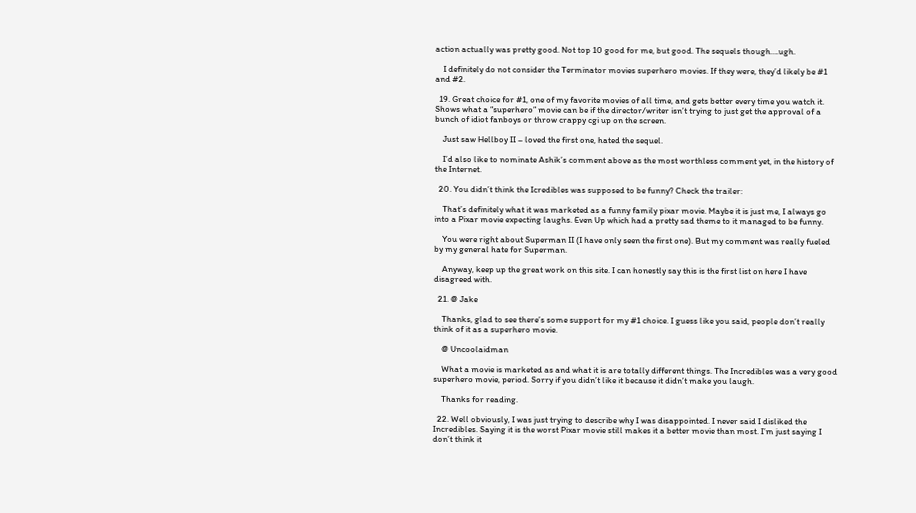action actually was pretty good. Not top 10 good for me, but good. The sequels though….ugh.

    I definitely do not consider the Terminator movies superhero movies. If they were, they’d likely be #1 and #2.

  19. Great choice for #1, one of my favorite movies of all time, and gets better every time you watch it. Shows what a “superhero” movie can be if the director/writer isn’t trying to just get the approval of a bunch of idiot fanboys or throw crappy cgi up on the screen.

    Just saw Hellboy II – loved the first one, hated the sequel.

    I’d also like to nominate Ashik’s comment above as the most worthless comment yet, in the history of the Internet.

  20. You didn’t think the Icredibles was supposed to be funny? Check the trailer:

    That’s definitely what it was marketed as a funny family pixar movie. Maybe it is just me, I always go into a Pixar movie expecting laughs. Even Up which had a pretty sad theme to it managed to be funny.

    You were right about Superman II (I have only seen the first one). But my comment was really fueled by my general hate for Superman.

    Anyway, keep up the great work on this site. I can honestly say this is the first list on here I have disagreed with.

  21. @ Jake

    Thanks, glad to see there’s some support for my #1 choice. I guess like you said, people don’t really think of it as a superhero movie.

    @ Uncoolaidman

    What a movie is marketed as and what it is are totally different things. The Incredibles was a very good superhero movie, period. Sorry if you didn’t like it because it didn’t make you laugh.

    Thanks for reading.

  22. Well obviously, I was just trying to describe why I was disappointed. I never said I disliked the Incredibles. Saying it is the worst Pixar movie still makes it a better movie than most. I’m just saying I don’t think it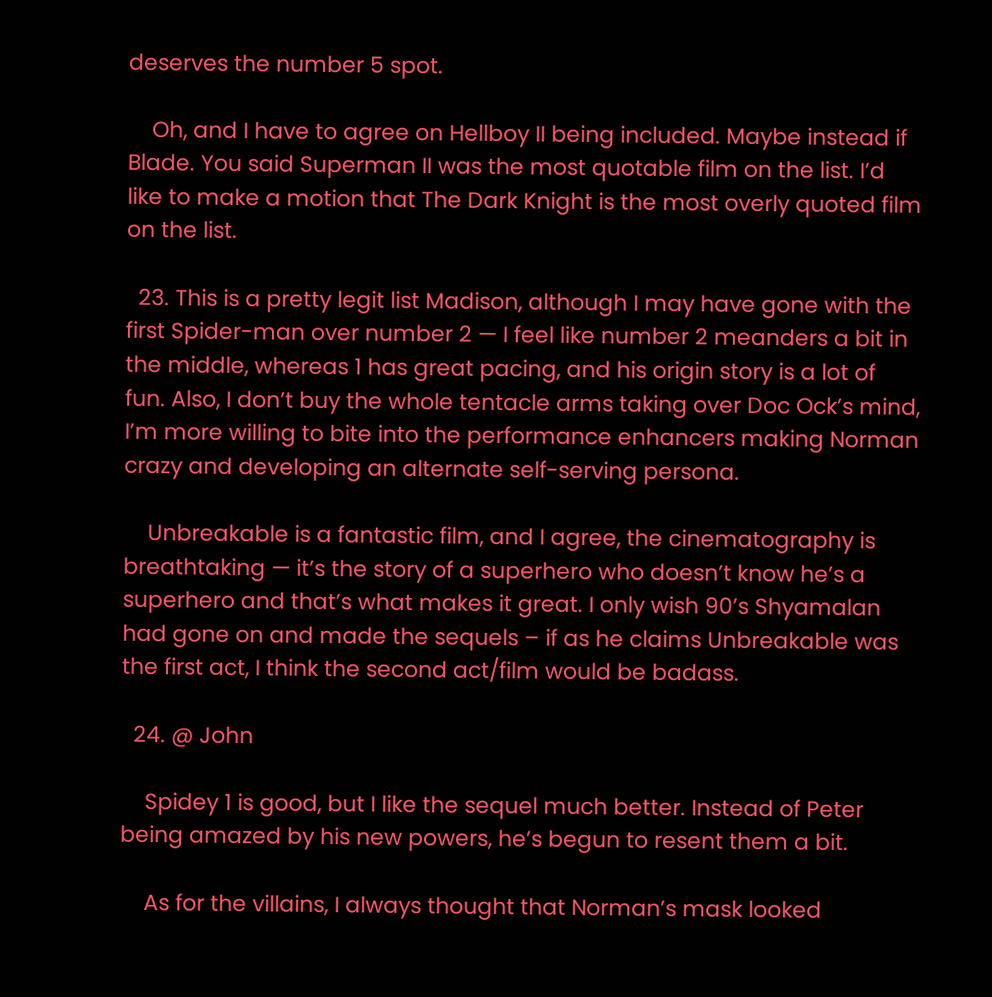deserves the number 5 spot.

    Oh, and I have to agree on Hellboy II being included. Maybe instead if Blade. You said Superman II was the most quotable film on the list. I’d like to make a motion that The Dark Knight is the most overly quoted film on the list.

  23. This is a pretty legit list Madison, although I may have gone with the first Spider-man over number 2 — I feel like number 2 meanders a bit in the middle, whereas 1 has great pacing, and his origin story is a lot of fun. Also, I don’t buy the whole tentacle arms taking over Doc Ock’s mind, I’m more willing to bite into the performance enhancers making Norman crazy and developing an alternate self-serving persona.

    Unbreakable is a fantastic film, and I agree, the cinematography is breathtaking — it’s the story of a superhero who doesn’t know he’s a superhero and that’s what makes it great. I only wish 90’s Shyamalan had gone on and made the sequels – if as he claims Unbreakable was the first act, I think the second act/film would be badass.

  24. @ John

    Spidey 1 is good, but I like the sequel much better. Instead of Peter being amazed by his new powers, he’s begun to resent them a bit.

    As for the villains, I always thought that Norman’s mask looked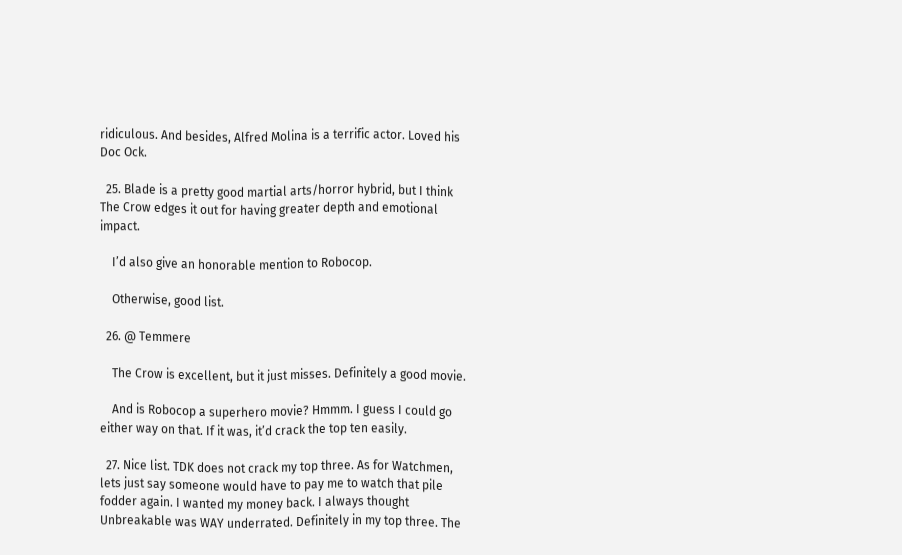ridiculous. And besides, Alfred Molina is a terrific actor. Loved his Doc Ock.

  25. Blade is a pretty good martial arts/horror hybrid, but I think The Crow edges it out for having greater depth and emotional impact.

    I’d also give an honorable mention to Robocop.

    Otherwise, good list.

  26. @ Temmere

    The Crow is excellent, but it just misses. Definitely a good movie.

    And is Robocop a superhero movie? Hmmm. I guess I could go either way on that. If it was, it’d crack the top ten easily.

  27. Nice list. TDK does not crack my top three. As for Watchmen, lets just say someone would have to pay me to watch that pile fodder again. I wanted my money back. I always thought Unbreakable was WAY underrated. Definitely in my top three. The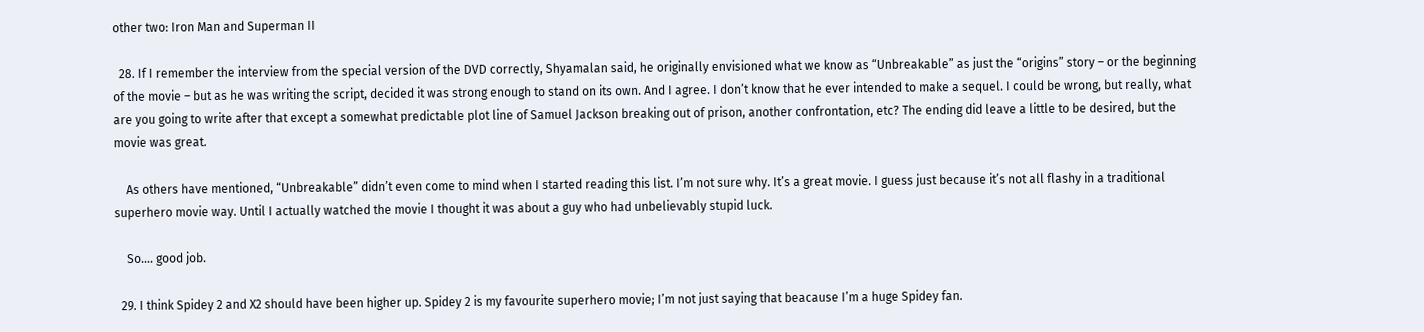other two: Iron Man and Superman II

  28. If I remember the interview from the special version of the DVD correctly, Shyamalan said, he originally envisioned what we know as “Unbreakable” as just the “origins” story – or the beginning of the movie – but as he was writing the script, decided it was strong enough to stand on its own. And I agree. I don’t know that he ever intended to make a sequel. I could be wrong, but really, what are you going to write after that except a somewhat predictable plot line of Samuel Jackson breaking out of prison, another confrontation, etc? The ending did leave a little to be desired, but the movie was great.

    As others have mentioned, “Unbreakable” didn’t even come to mind when I started reading this list. I’m not sure why. It’s a great movie. I guess just because it’s not all flashy in a traditional superhero movie way. Until I actually watched the movie I thought it was about a guy who had unbelievably stupid luck.

    So…. good job.

  29. I think Spidey 2 and X2 should have been higher up. Spidey 2 is my favourite superhero movie; I’m not just saying that beacause I’m a huge Spidey fan.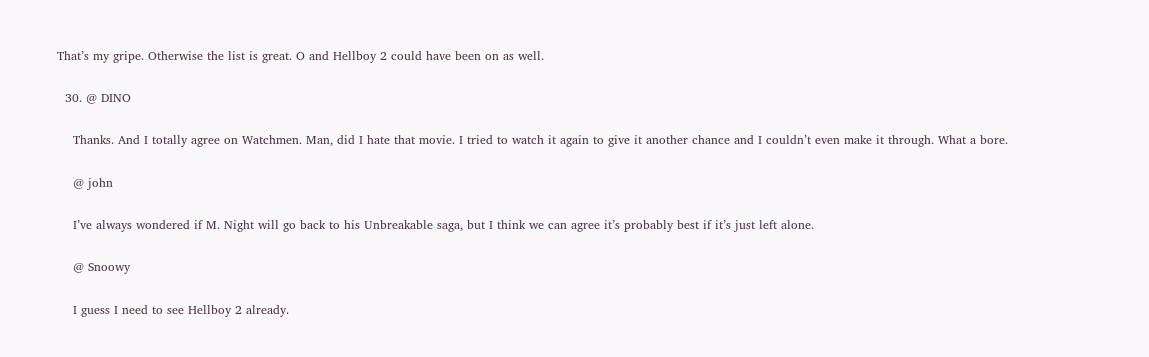That’s my gripe. Otherwise the list is great. O and Hellboy 2 could have been on as well.

  30. @ DINO

    Thanks. And I totally agree on Watchmen. Man, did I hate that movie. I tried to watch it again to give it another chance and I couldn’t even make it through. What a bore.

    @ john

    I’ve always wondered if M. Night will go back to his Unbreakable saga, but I think we can agree it’s probably best if it’s just left alone.

    @ Snoowy

    I guess I need to see Hellboy 2 already.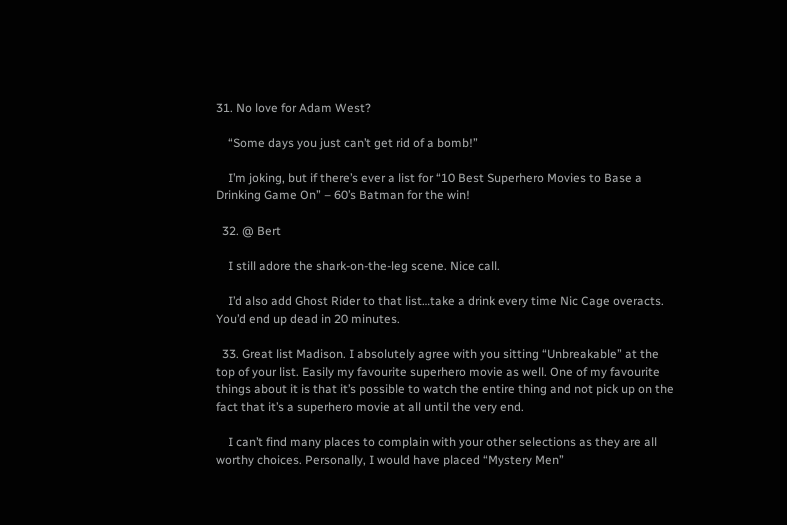31. No love for Adam West?

    “Some days you just can’t get rid of a bomb!”

    I’m joking, but if there’s ever a list for “10 Best Superhero Movies to Base a Drinking Game On” – 60’s Batman for the win!

  32. @ Bert

    I still adore the shark-on-the-leg scene. Nice call.

    I’d also add Ghost Rider to that list…take a drink every time Nic Cage overacts. You’d end up dead in 20 minutes.

  33. Great list Madison. I absolutely agree with you sitting “Unbreakable” at the top of your list. Easily my favourite superhero movie as well. One of my favourite things about it is that it’s possible to watch the entire thing and not pick up on the fact that it’s a superhero movie at all until the very end.

    I can’t find many places to complain with your other selections as they are all worthy choices. Personally, I would have placed “Mystery Men”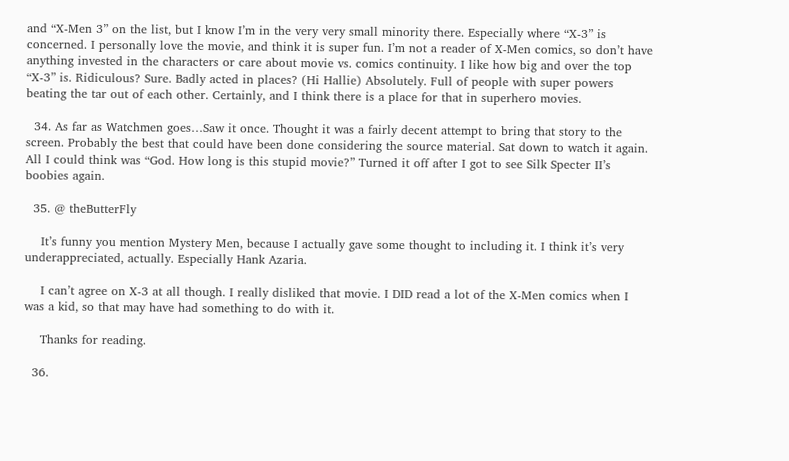and “X-Men 3” on the list, but I know I’m in the very very small minority there. Especially where “X-3” is concerned. I personally love the movie, and think it is super fun. I’m not a reader of X-Men comics, so don’t have anything invested in the characters or care about movie vs. comics continuity. I like how big and over the top “X-3” is. Ridiculous? Sure. Badly acted in places? (Hi Hallie) Absolutely. Full of people with super powers beating the tar out of each other. Certainly, and I think there is a place for that in superhero movies.

  34. As far as Watchmen goes…Saw it once. Thought it was a fairly decent attempt to bring that story to the screen. Probably the best that could have been done considering the source material. Sat down to watch it again. All I could think was “God. How long is this stupid movie?” Turned it off after I got to see Silk Specter II’s boobies again.

  35. @ theButterFly

    It’s funny you mention Mystery Men, because I actually gave some thought to including it. I think it’s very underappreciated, actually. Especially Hank Azaria.

    I can’t agree on X-3 at all though. I really disliked that movie. I DID read a lot of the X-Men comics when I was a kid, so that may have had something to do with it.

    Thanks for reading.

  36.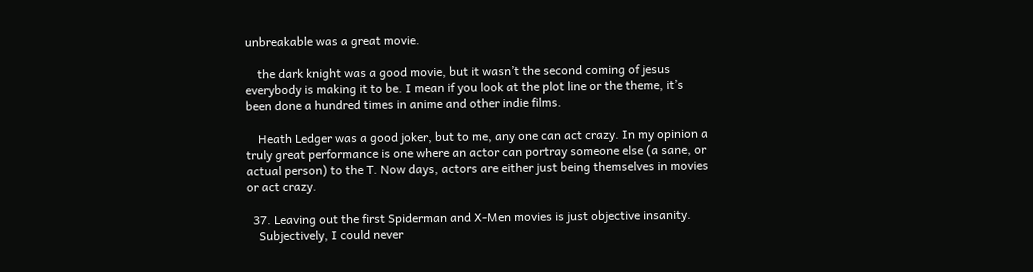unbreakable was a great movie.

    the dark knight was a good movie, but it wasn’t the second coming of jesus everybody is making it to be. I mean if you look at the plot line or the theme, it’s been done a hundred times in anime and other indie films.

    Heath Ledger was a good joker, but to me, any one can act crazy. In my opinion a truly great performance is one where an actor can portray someone else (a sane, or actual person) to the T. Now days, actors are either just being themselves in movies or act crazy.

  37. Leaving out the first Spiderman and X-Men movies is just objective insanity.
    Subjectively, I could never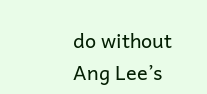do without Ang Lee’s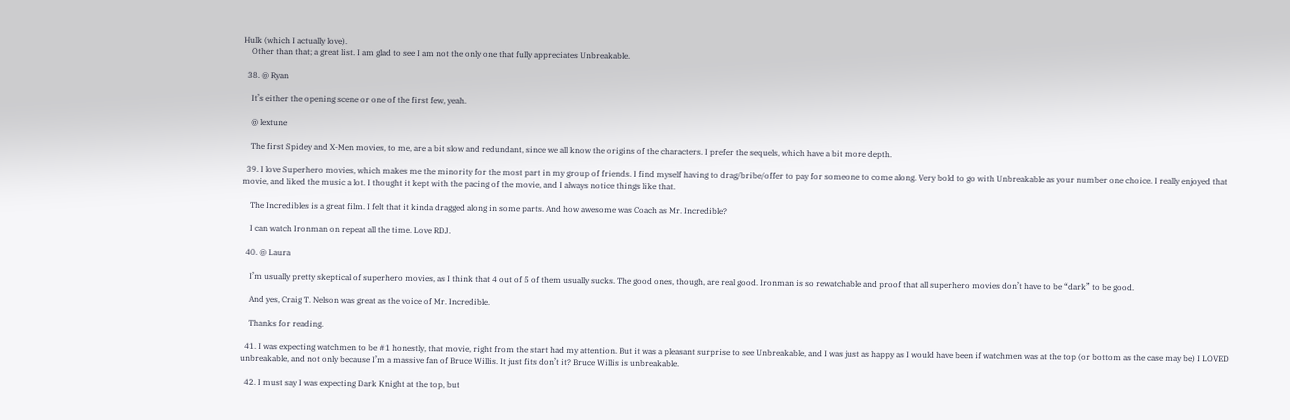Hulk (which I actually love).
    Other than that; a great list. I am glad to see I am not the only one that fully appreciates Unbreakable.

  38. @ Ryan

    It’s either the opening scene or one of the first few, yeah.

    @ lextune

    The first Spidey and X-Men movies, to me, are a bit slow and redundant, since we all know the origins of the characters. I prefer the sequels, which have a bit more depth.

  39. I love Superhero movies, which makes me the minority for the most part in my group of friends. I find myself having to drag/bribe/offer to pay for someone to come along. Very bold to go with Unbreakable as your number one choice. I really enjoyed that movie, and liked the music a lot. I thought it kept with the pacing of the movie, and I always notice things like that.

    The Incredibles is a great film. I felt that it kinda dragged along in some parts. And how awesome was Coach as Mr. Incredible?

    I can watch Ironman on repeat all the time. Love RDJ.

  40. @ Laura

    I’m usually pretty skeptical of superhero movies, as I think that 4 out of 5 of them usually sucks. The good ones, though, are real good. Ironman is so rewatchable and proof that all superhero movies don’t have to be “dark” to be good.

    And yes, Craig T. Nelson was great as the voice of Mr. Incredible.

    Thanks for reading.

  41. I was expecting watchmen to be #1 honestly, that movie, right from the start had my attention. But it was a pleasant surprise to see Unbreakable, and I was just as happy as I would have been if watchmen was at the top (or bottom as the case may be) I LOVED unbreakable, and not only because I’m a massive fan of Bruce Willis. It just fits don’t it? Bruce Willis is unbreakable.

  42. I must say I was expecting Dark Knight at the top, but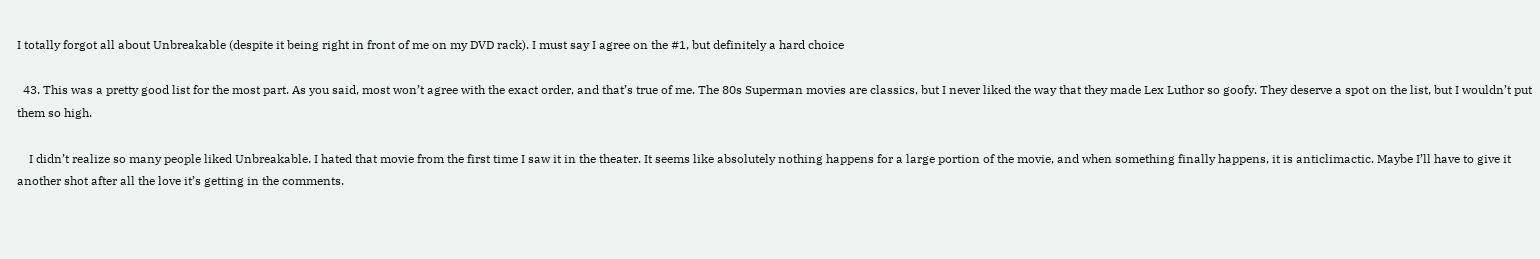I totally forgot all about Unbreakable (despite it being right in front of me on my DVD rack). I must say I agree on the #1, but definitely a hard choice

  43. This was a pretty good list for the most part. As you said, most won’t agree with the exact order, and that’s true of me. The 80s Superman movies are classics, but I never liked the way that they made Lex Luthor so goofy. They deserve a spot on the list, but I wouldn’t put them so high.

    I didn’t realize so many people liked Unbreakable. I hated that movie from the first time I saw it in the theater. It seems like absolutely nothing happens for a large portion of the movie, and when something finally happens, it is anticlimactic. Maybe I’ll have to give it another shot after all the love it’s getting in the comments.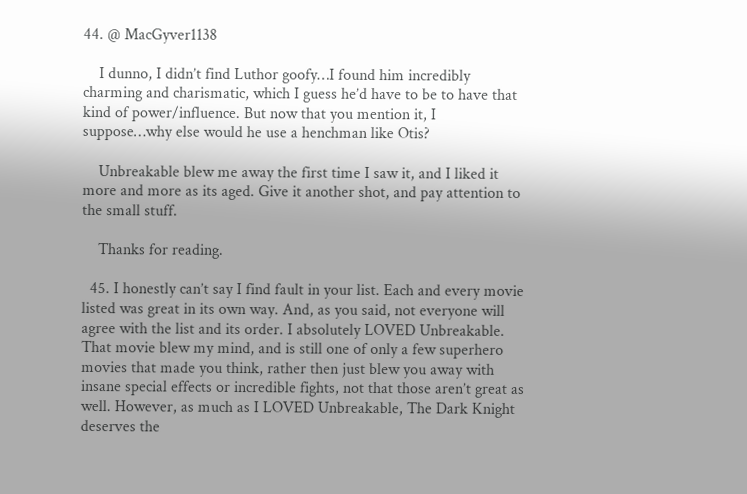44. @ MacGyver1138

    I dunno, I didn’t find Luthor goofy…I found him incredibly charming and charismatic, which I guess he’d have to be to have that kind of power/influence. But now that you mention it, I suppose…why else would he use a henchman like Otis?

    Unbreakable blew me away the first time I saw it, and I liked it more and more as its aged. Give it another shot, and pay attention to the small stuff.

    Thanks for reading.

  45. I honestly can’t say I find fault in your list. Each and every movie listed was great in its own way. And, as you said, not everyone will agree with the list and its order. I absolutely LOVED Unbreakable. That movie blew my mind, and is still one of only a few superhero movies that made you think, rather then just blew you away with insane special effects or incredible fights, not that those aren’t great as well. However, as much as I LOVED Unbreakable, The Dark Knight deserves the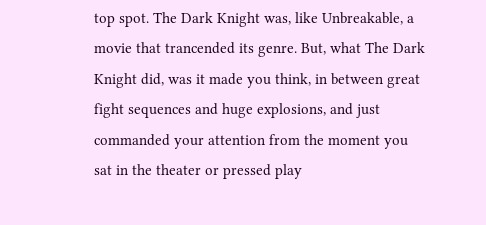top spot. The Dark Knight was, like Unbreakable, a movie that trancended its genre. But, what The Dark Knight did, was it made you think, in between great fight sequences and huge explosions, and just commanded your attention from the moment you sat in the theater or pressed play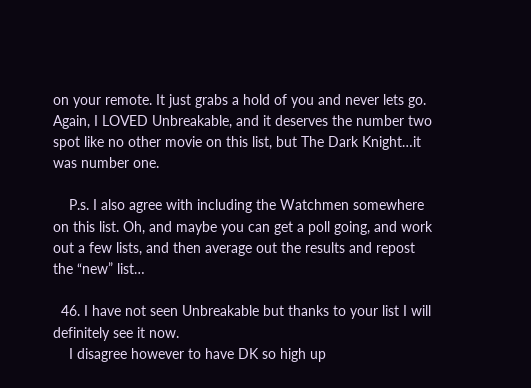on your remote. It just grabs a hold of you and never lets go. Again, I LOVED Unbreakable, and it deserves the number two spot like no other movie on this list, but The Dark Knight…it was number one.

    P.s. I also agree with including the Watchmen somewhere on this list. Oh, and maybe you can get a poll going, and work out a few lists, and then average out the results and repost the “new” list…

  46. I have not seen Unbreakable but thanks to your list I will definitely see it now.
    I disagree however to have DK so high up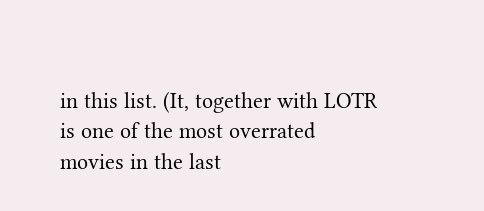in this list. (It, together with LOTR is one of the most overrated movies in the last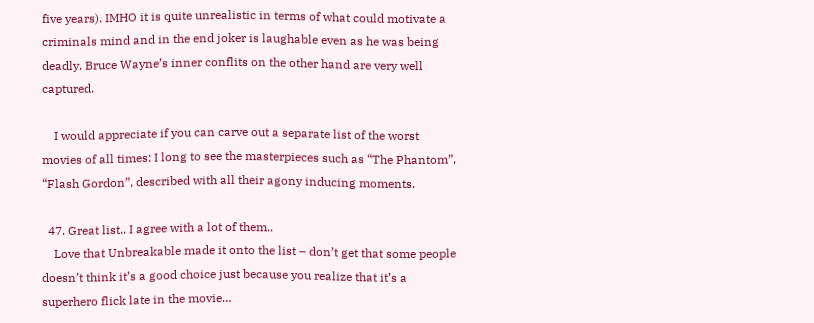five years). IMHO it is quite unrealistic in terms of what could motivate a criminals mind and in the end joker is laughable even as he was being deadly. Bruce Wayne’s inner conflits on the other hand are very well captured.

    I would appreciate if you can carve out a separate list of the worst movies of all times: I long to see the masterpieces such as “The Phantom”, “Flash Gordon”, described with all their agony inducing moments.

  47. Great list.. I agree with a lot of them..
    Love that Unbreakable made it onto the list – don’t get that some people doesn’t think it’s a good choice just because you realize that it’s a superhero flick late in the movie…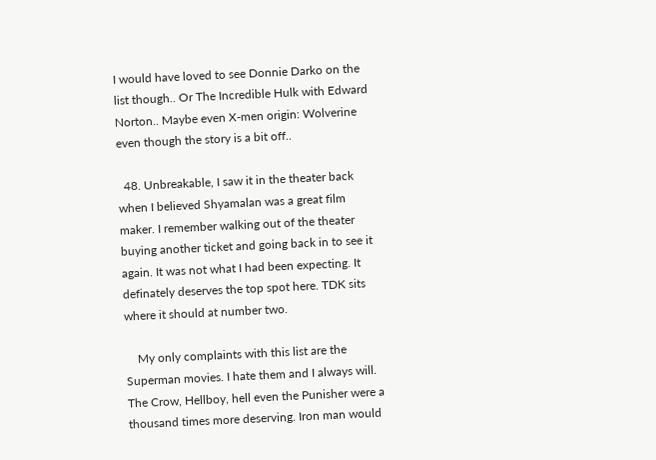I would have loved to see Donnie Darko on the list though.. Or The Incredible Hulk with Edward Norton.. Maybe even X-men origin: Wolverine even though the story is a bit off..

  48. Unbreakable, I saw it in the theater back when I believed Shyamalan was a great film maker. I remember walking out of the theater buying another ticket and going back in to see it again. It was not what I had been expecting. It definately deserves the top spot here. TDK sits where it should at number two.

    My only complaints with this list are the Superman movies. I hate them and I always will. The Crow, Hellboy, hell even the Punisher were a thousand times more deserving. Iron man would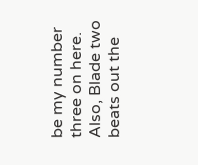be my number three on here. Also, Blade two beats out the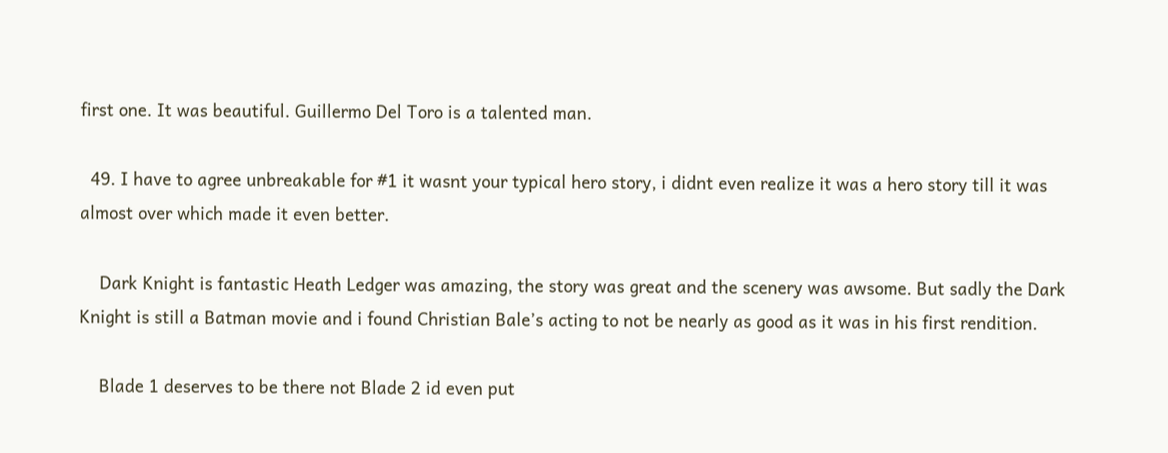first one. It was beautiful. Guillermo Del Toro is a talented man.

  49. I have to agree unbreakable for #1 it wasnt your typical hero story, i didnt even realize it was a hero story till it was almost over which made it even better.

    Dark Knight is fantastic Heath Ledger was amazing, the story was great and the scenery was awsome. But sadly the Dark Knight is still a Batman movie and i found Christian Bale’s acting to not be nearly as good as it was in his first rendition.

    Blade 1 deserves to be there not Blade 2 id even put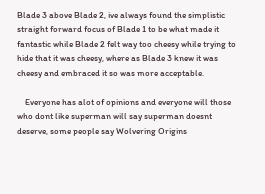Blade 3 above Blade 2, ive always found the simplistic straight forward focus of Blade 1 to be what made it fantastic while Blade 2 felt way too cheesy while trying to hide that it was cheesy, where as Blade 3 knew it was cheesy and embraced it so was more acceptable.

    Everyone has alot of opinions and everyone will those who dont like superman will say superman doesnt deserve, some people say Wolvering Origins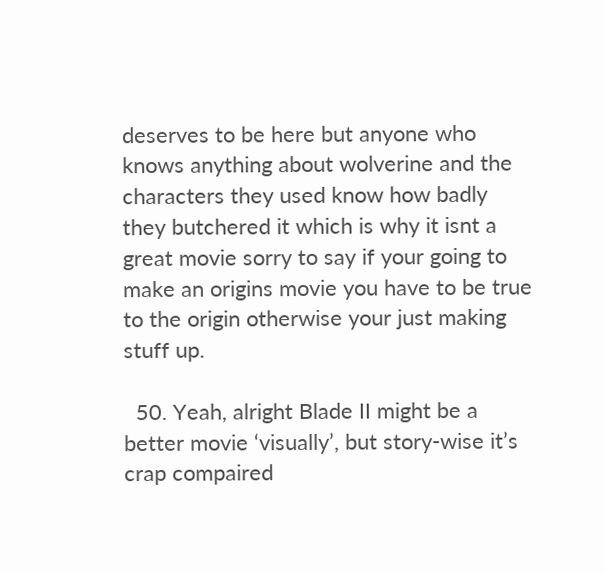deserves to be here but anyone who knows anything about wolverine and the characters they used know how badly they butchered it which is why it isnt a great movie sorry to say if your going to make an origins movie you have to be true to the origin otherwise your just making stuff up.

  50. Yeah, alright Blade II might be a better movie ‘visually’, but story-wise it’s crap compaired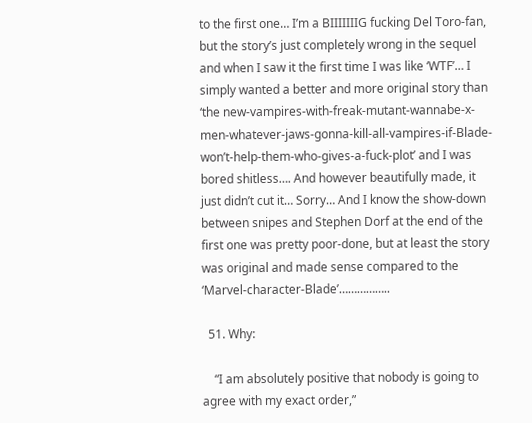to the first one… I’m a BIIIIIIIG fucking Del Toro-fan, but the story’s just completely wrong in the sequel and when I saw it the first time I was like ‘WTF’… I simply wanted a better and more original story than ‘the new-vampires-with-freak-mutant-wannabe-x-men-whatever-jaws-gonna-kill-all-vampires-if-Blade-won’t-help-them-who-gives-a-fuck-plot’ and I was bored shitless…. And however beautifully made, it just didn’t cut it… Sorry… And I know the show-down between snipes and Stephen Dorf at the end of the first one was pretty poor-done, but at least the story was original and made sense compared to the ‘Marvel-character-Blade’……………..

  51. Why:

    “I am absolutely positive that nobody is going to agree with my exact order,”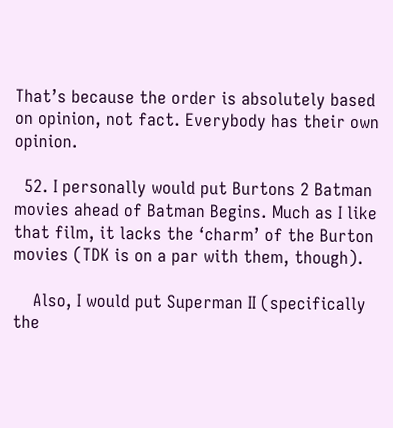That’s because the order is absolutely based on opinion, not fact. Everybody has their own opinion.

  52. I personally would put Burtons 2 Batman movies ahead of Batman Begins. Much as I like that film, it lacks the ‘charm’ of the Burton movies (TDK is on a par with them, though).

    Also, I would put Superman II (specifically the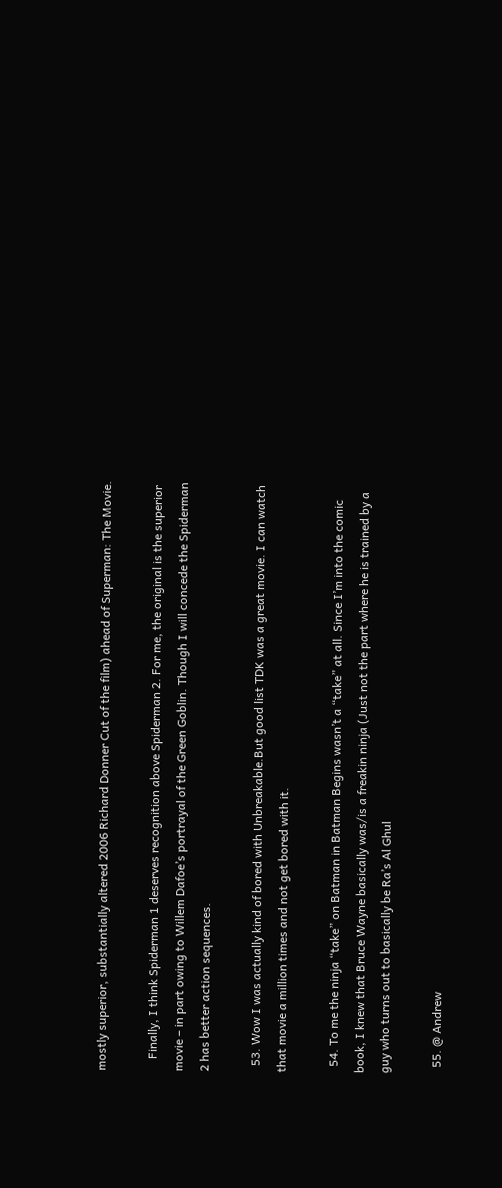mostly superior, substantially altered 2006 Richard Donner Cut of the film) ahead of Superman: The Movie.

    Finally, I think Spiderman 1 deserves recognition above Spiderman 2. For me, the original is the superior movie – in part owing to Willem Dafoe’s portrayal of the Green Goblin. Though I will concede the Spiderman 2 has better action sequences.

  53. Wow I was actually kind of bored with Unbreakable.But good list TDK was a great movie. I can watch that movie a million times and not get bored with it.

  54. To me the ninja “take” on Batman in Batman Begins wasn’t a “take” at all. Since I’m into the comic book, I knew that Bruce Wayne basically was/is a freakin ninja (Just not the part where he is trained by a guy who turns out to basically be Ra’s Al Ghul

  55. @ Andrew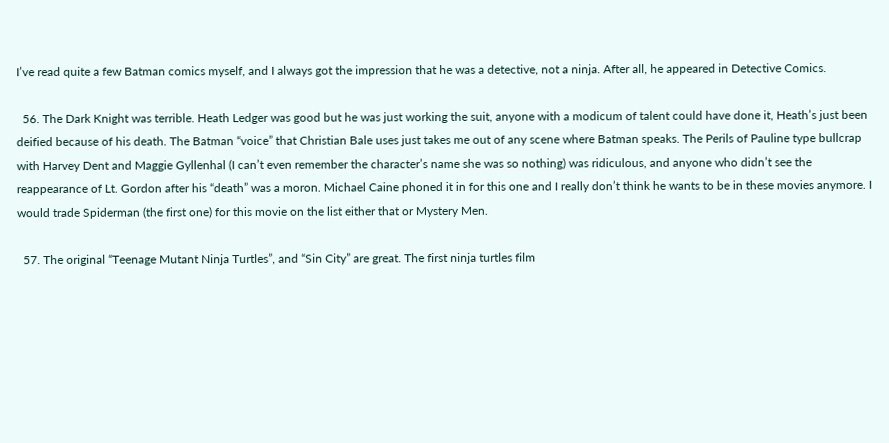I’ve read quite a few Batman comics myself, and I always got the impression that he was a detective, not a ninja. After all, he appeared in Detective Comics.

  56. The Dark Knight was terrible. Heath Ledger was good but he was just working the suit, anyone with a modicum of talent could have done it, Heath’s just been deified because of his death. The Batman “voice” that Christian Bale uses just takes me out of any scene where Batman speaks. The Perils of Pauline type bullcrap with Harvey Dent and Maggie Gyllenhal (I can’t even remember the character’s name she was so nothing) was ridiculous, and anyone who didn’t see the reappearance of Lt. Gordon after his “death” was a moron. Michael Caine phoned it in for this one and I really don’t think he wants to be in these movies anymore. I would trade Spiderman (the first one) for this movie on the list either that or Mystery Men.

  57. The original “Teenage Mutant Ninja Turtles”, and “Sin City” are great. The first ninja turtles film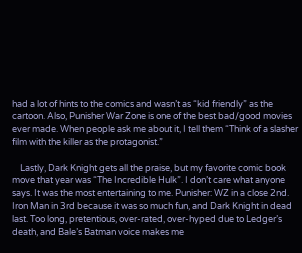had a lot of hints to the comics and wasn’t as “kid friendly” as the cartoon. Also, Punisher War Zone is one of the best bad/good movies ever made. When people ask me about it, I tell them “Think of a slasher film with the killer as the protagonist.”

    Lastly, Dark Knight gets all the praise, but my favorite comic book move that year was “The Incredible Hulk”. I don’t care what anyone says. It was the most entertaining to me. Punisher: WZ in a close 2nd. Iron Man in 3rd because it was so much fun, and Dark Knight in dead last. Too long, pretentious, over-rated, over-hyped due to Ledger’s death, and Bale’s Batman voice makes me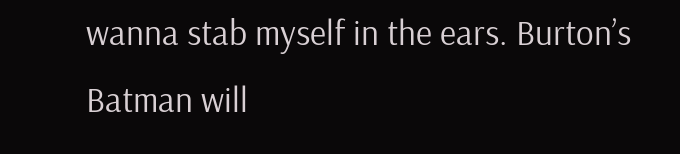wanna stab myself in the ears. Burton’s Batman will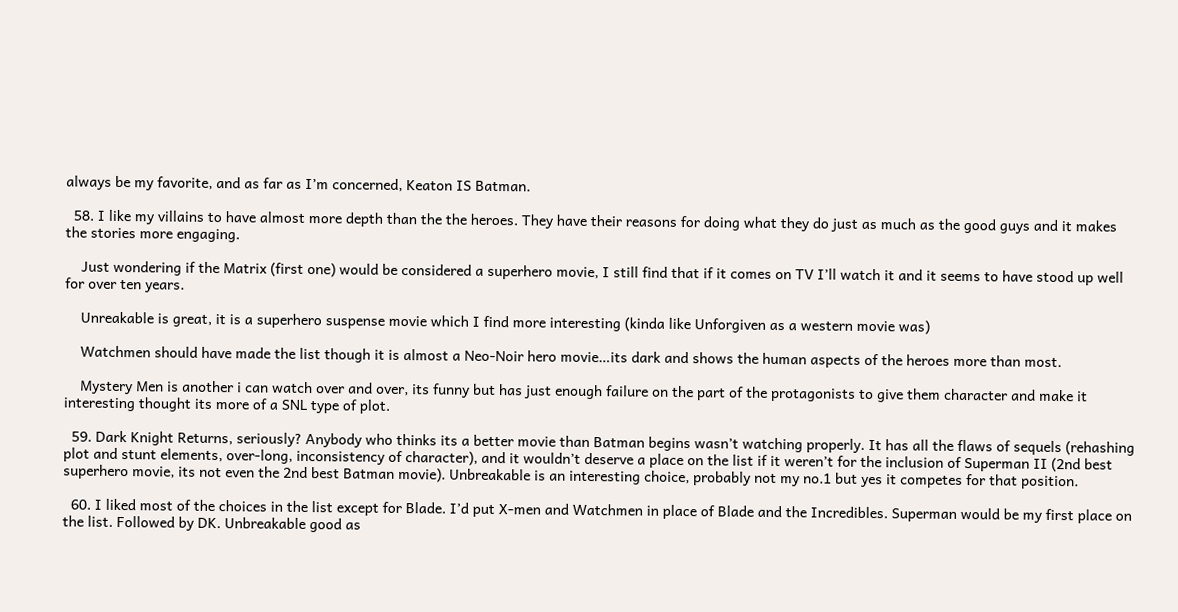always be my favorite, and as far as I’m concerned, Keaton IS Batman.

  58. I like my villains to have almost more depth than the the heroes. They have their reasons for doing what they do just as much as the good guys and it makes the stories more engaging.

    Just wondering if the Matrix (first one) would be considered a superhero movie, I still find that if it comes on TV I’ll watch it and it seems to have stood up well for over ten years.

    Unreakable is great, it is a superhero suspense movie which I find more interesting (kinda like Unforgiven as a western movie was)

    Watchmen should have made the list though it is almost a Neo-Noir hero movie…its dark and shows the human aspects of the heroes more than most.

    Mystery Men is another i can watch over and over, its funny but has just enough failure on the part of the protagonists to give them character and make it interesting thought its more of a SNL type of plot.

  59. Dark Knight Returns, seriously? Anybody who thinks its a better movie than Batman begins wasn’t watching properly. It has all the flaws of sequels (rehashing plot and stunt elements, over-long, inconsistency of character), and it wouldn’t deserve a place on the list if it weren’t for the inclusion of Superman II (2nd best superhero movie, its not even the 2nd best Batman movie). Unbreakable is an interesting choice, probably not my no.1 but yes it competes for that position.

  60. I liked most of the choices in the list except for Blade. I’d put X-men and Watchmen in place of Blade and the Incredibles. Superman would be my first place on the list. Followed by DK. Unbreakable good as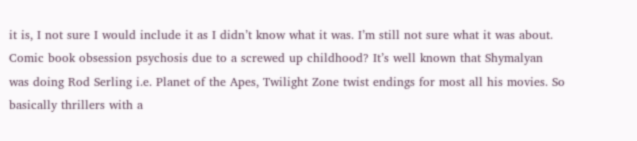it is, I not sure I would include it as I didn’t know what it was. I’m still not sure what it was about. Comic book obsession psychosis due to a screwed up childhood? It’s well known that Shymalyan was doing Rod Serling i.e. Planet of the Apes, Twilight Zone twist endings for most all his movies. So basically thrillers with a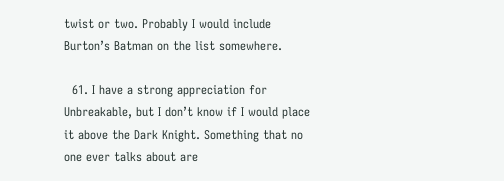twist or two. Probably I would include Burton’s Batman on the list somewhere.

  61. I have a strong appreciation for Unbreakable, but I don’t know if I would place it above the Dark Knight. Something that no one ever talks about are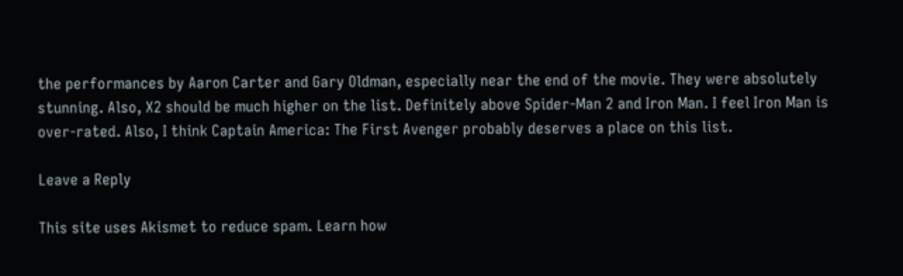the performances by Aaron Carter and Gary Oldman, especially near the end of the movie. They were absolutely stunning. Also, X2 should be much higher on the list. Definitely above Spider-Man 2 and Iron Man. I feel Iron Man is over-rated. Also, I think Captain America: The First Avenger probably deserves a place on this list.

Leave a Reply

This site uses Akismet to reduce spam. Learn how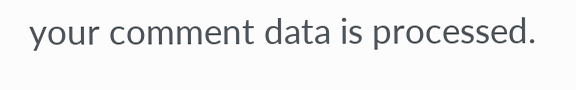your comment data is processed.